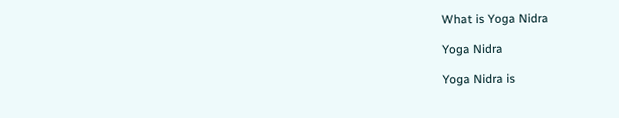What is Yoga Nidra

Yoga Nidra

Yoga Nidra is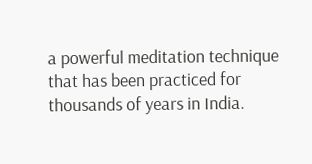a powerful meditation technique that has been practiced for thousands of years in India.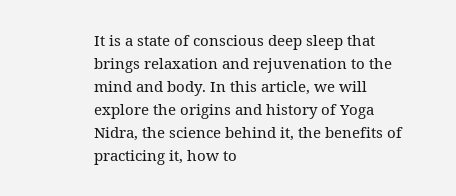It is a state of conscious deep sleep that brings relaxation and rejuvenation to the mind and body. In this article, we will explore the origins and history of Yoga Nidra, the science behind it, the benefits of practicing it, how to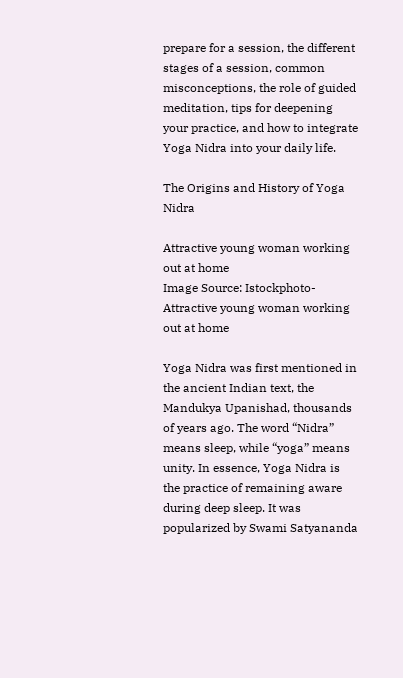prepare for a session, the different stages of a session, common misconceptions, the role of guided meditation, tips for deepening your practice, and how to integrate Yoga Nidra into your daily life.

The Origins and History of Yoga Nidra

Attractive young woman working out at home
Image Source: Istockphoto-Attractive young woman working out at home

Yoga Nidra was first mentioned in the ancient Indian text, the Mandukya Upanishad, thousands of years ago. The word “Nidra” means sleep, while “yoga” means unity. In essence, Yoga Nidra is the practice of remaining aware during deep sleep. It was popularized by Swami Satyananda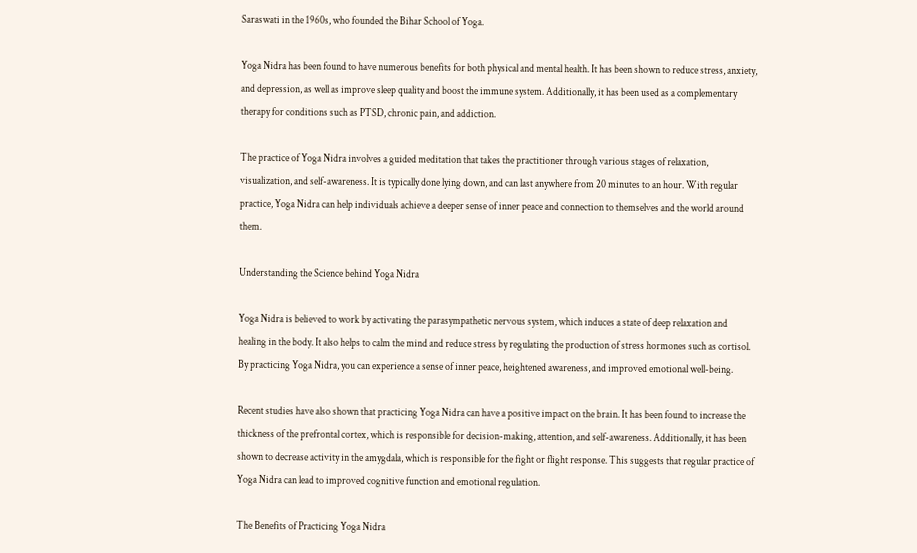Saraswati in the 1960s, who founded the Bihar School of Yoga.

Yoga Nidra has been found to have numerous benefits for both physical and mental health. It has been shown to reduce stress, anxiety, and depression, as well as improve sleep quality and boost the immune system. Additionally, it has been used as a complementary therapy for conditions such as PTSD, chronic pain, and addiction.

The practice of Yoga Nidra involves a guided meditation that takes the practitioner through various stages of relaxation, visualization, and self-awareness. It is typically done lying down, and can last anywhere from 20 minutes to an hour. With regular practice, Yoga Nidra can help individuals achieve a deeper sense of inner peace and connection to themselves and the world around them.

Understanding the Science behind Yoga Nidra

Yoga Nidra is believed to work by activating the parasympathetic nervous system, which induces a state of deep relaxation and healing in the body. It also helps to calm the mind and reduce stress by regulating the production of stress hormones such as cortisol. By practicing Yoga Nidra, you can experience a sense of inner peace, heightened awareness, and improved emotional well-being.

Recent studies have also shown that practicing Yoga Nidra can have a positive impact on the brain. It has been found to increase the thickness of the prefrontal cortex, which is responsible for decision-making, attention, and self-awareness. Additionally, it has been shown to decrease activity in the amygdala, which is responsible for the fight or flight response. This suggests that regular practice of Yoga Nidra can lead to improved cognitive function and emotional regulation.

The Benefits of Practicing Yoga Nidra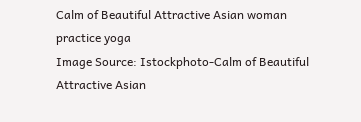Calm of Beautiful Attractive Asian woman practice yoga
Image Source: Istockphoto-Calm of Beautiful Attractive Asian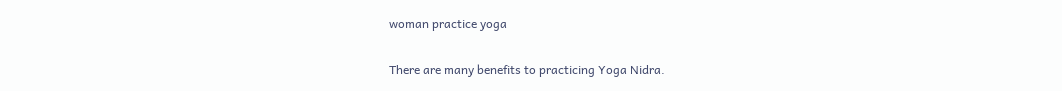woman practice yoga

There are many benefits to practicing Yoga Nidra.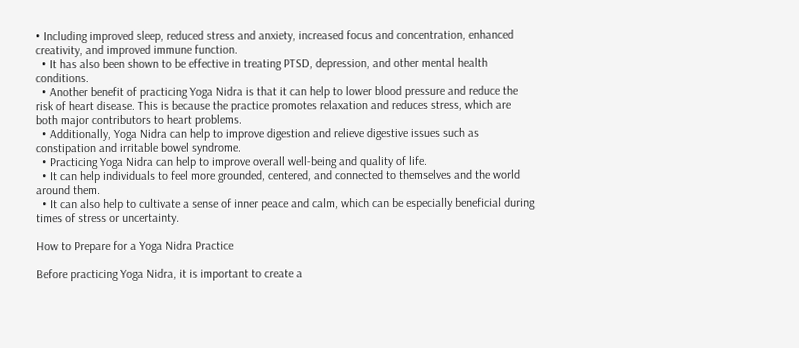• Including improved sleep, reduced stress and anxiety, increased focus and concentration, enhanced creativity, and improved immune function.
  • It has also been shown to be effective in treating PTSD, depression, and other mental health conditions.
  • Another benefit of practicing Yoga Nidra is that it can help to lower blood pressure and reduce the risk of heart disease. This is because the practice promotes relaxation and reduces stress, which are both major contributors to heart problems.
  • Additionally, Yoga Nidra can help to improve digestion and relieve digestive issues such as constipation and irritable bowel syndrome.
  • Practicing Yoga Nidra can help to improve overall well-being and quality of life.
  • It can help individuals to feel more grounded, centered, and connected to themselves and the world around them.
  • It can also help to cultivate a sense of inner peace and calm, which can be especially beneficial during times of stress or uncertainty.

How to Prepare for a Yoga Nidra Practice

Before practicing Yoga Nidra, it is important to create a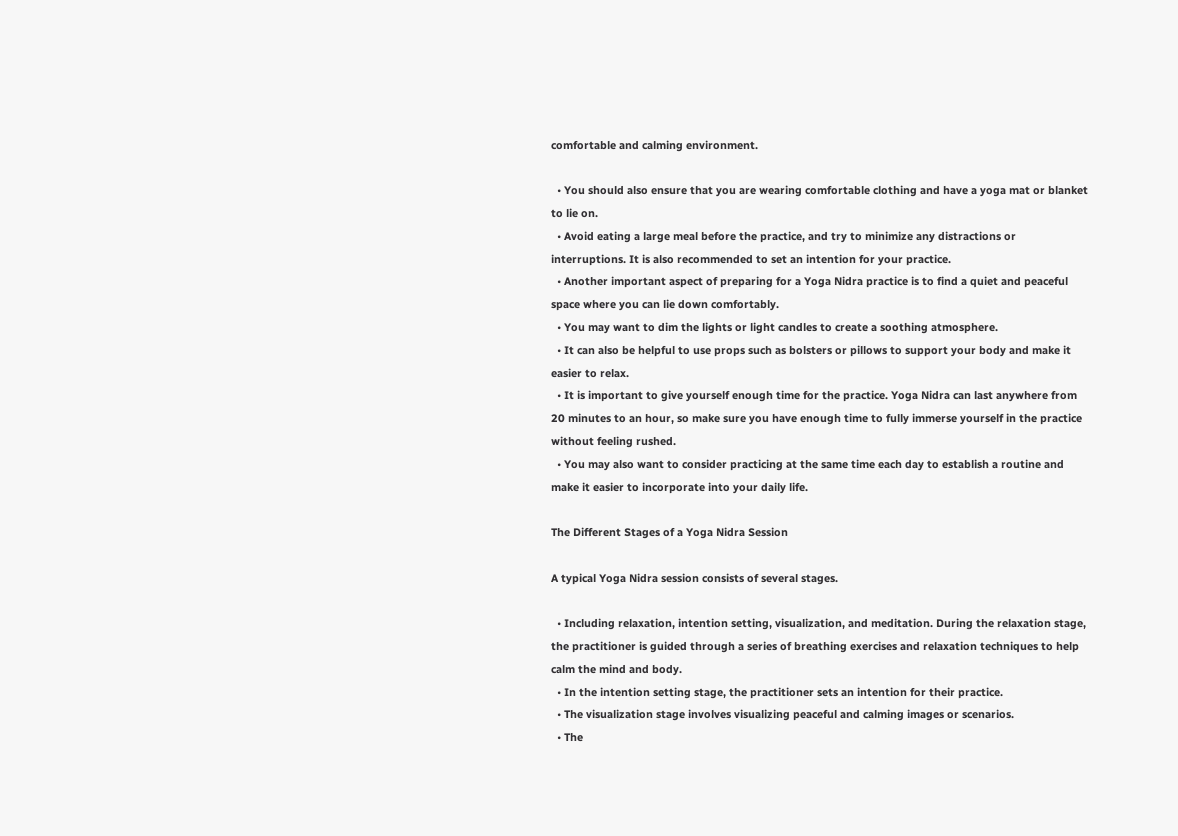comfortable and calming environment.

  • You should also ensure that you are wearing comfortable clothing and have a yoga mat or blanket to lie on.
  • Avoid eating a large meal before the practice, and try to minimize any distractions or interruptions. It is also recommended to set an intention for your practice.
  • Another important aspect of preparing for a Yoga Nidra practice is to find a quiet and peaceful space where you can lie down comfortably.
  • You may want to dim the lights or light candles to create a soothing atmosphere.
  • It can also be helpful to use props such as bolsters or pillows to support your body and make it easier to relax.
  • It is important to give yourself enough time for the practice. Yoga Nidra can last anywhere from 20 minutes to an hour, so make sure you have enough time to fully immerse yourself in the practice without feeling rushed.
  • You may also want to consider practicing at the same time each day to establish a routine and make it easier to incorporate into your daily life.

The Different Stages of a Yoga Nidra Session

A typical Yoga Nidra session consists of several stages.

  • Including relaxation, intention setting, visualization, and meditation. During the relaxation stage, the practitioner is guided through a series of breathing exercises and relaxation techniques to help calm the mind and body.
  • In the intention setting stage, the practitioner sets an intention for their practice.
  • The visualization stage involves visualizing peaceful and calming images or scenarios.
  • The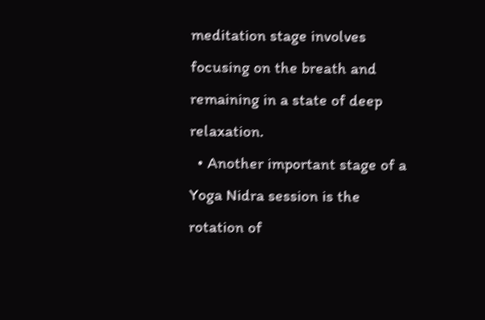meditation stage involves focusing on the breath and remaining in a state of deep relaxation.
  • Another important stage of a Yoga Nidra session is the rotation of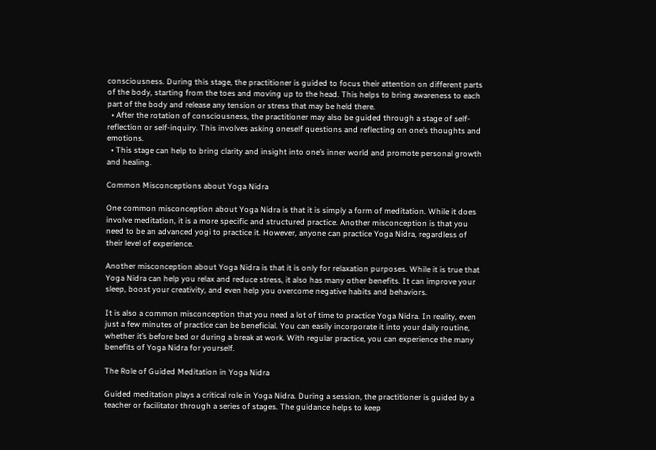consciousness. During this stage, the practitioner is guided to focus their attention on different parts of the body, starting from the toes and moving up to the head. This helps to bring awareness to each part of the body and release any tension or stress that may be held there.
  • After the rotation of consciousness, the practitioner may also be guided through a stage of self-reflection or self-inquiry. This involves asking oneself questions and reflecting on one’s thoughts and emotions.
  • This stage can help to bring clarity and insight into one’s inner world and promote personal growth and healing.

Common Misconceptions about Yoga Nidra

One common misconception about Yoga Nidra is that it is simply a form of meditation. While it does involve meditation, it is a more specific and structured practice. Another misconception is that you need to be an advanced yogi to practice it. However, anyone can practice Yoga Nidra, regardless of their level of experience.

Another misconception about Yoga Nidra is that it is only for relaxation purposes. While it is true that Yoga Nidra can help you relax and reduce stress, it also has many other benefits. It can improve your sleep, boost your creativity, and even help you overcome negative habits and behaviors.

It is also a common misconception that you need a lot of time to practice Yoga Nidra. In reality, even just a few minutes of practice can be beneficial. You can easily incorporate it into your daily routine, whether it’s before bed or during a break at work. With regular practice, you can experience the many benefits of Yoga Nidra for yourself.

The Role of Guided Meditation in Yoga Nidra

Guided meditation plays a critical role in Yoga Nidra. During a session, the practitioner is guided by a teacher or facilitator through a series of stages. The guidance helps to keep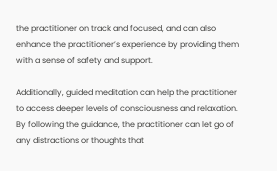the practitioner on track and focused, and can also enhance the practitioner’s experience by providing them with a sense of safety and support.

Additionally, guided meditation can help the practitioner to access deeper levels of consciousness and relaxation. By following the guidance, the practitioner can let go of any distractions or thoughts that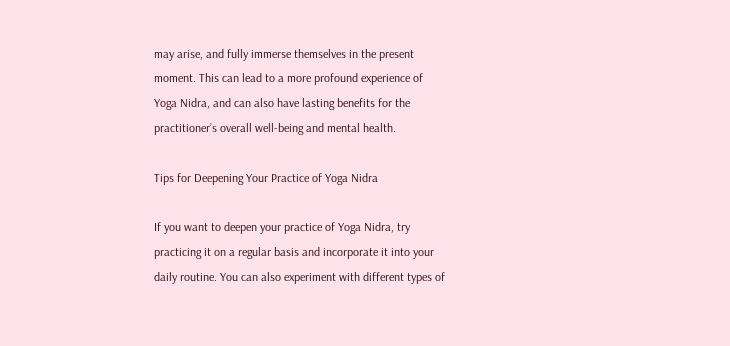may arise, and fully immerse themselves in the present moment. This can lead to a more profound experience of Yoga Nidra, and can also have lasting benefits for the practitioner’s overall well-being and mental health.

Tips for Deepening Your Practice of Yoga Nidra

If you want to deepen your practice of Yoga Nidra, try practicing it on a regular basis and incorporate it into your daily routine. You can also experiment with different types of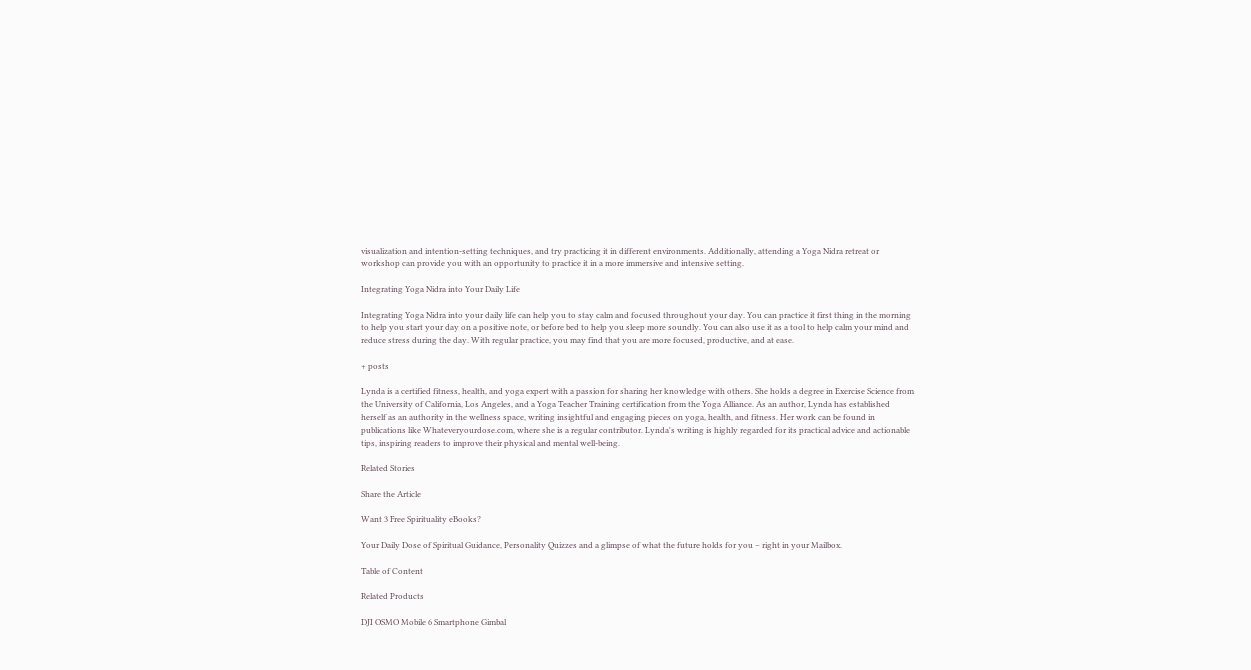visualization and intention-setting techniques, and try practicing it in different environments. Additionally, attending a Yoga Nidra retreat or workshop can provide you with an opportunity to practice it in a more immersive and intensive setting.

Integrating Yoga Nidra into Your Daily Life

Integrating Yoga Nidra into your daily life can help you to stay calm and focused throughout your day. You can practice it first thing in the morning to help you start your day on a positive note, or before bed to help you sleep more soundly. You can also use it as a tool to help calm your mind and reduce stress during the day. With regular practice, you may find that you are more focused, productive, and at ease.

+ posts

Lynda is a certified fitness, health, and yoga expert with a passion for sharing her knowledge with others. She holds a degree in Exercise Science from the University of California, Los Angeles, and a Yoga Teacher Training certification from the Yoga Alliance. As an author, Lynda has established herself as an authority in the wellness space, writing insightful and engaging pieces on yoga, health, and fitness. Her work can be found in publications like Whateveryourdose.com, where she is a regular contributor. Lynda's writing is highly regarded for its practical advice and actionable tips, inspiring readers to improve their physical and mental well-being.

Related Stories

Share the Article

Want 3 Free Spirituality eBooks?

Your Daily Dose of Spiritual Guidance, Personality Quizzes and a glimpse of what the future holds for you – right in your Mailbox.

Table of Content

Related Products

DJI OSMO Mobile 6 Smartphone Gimbal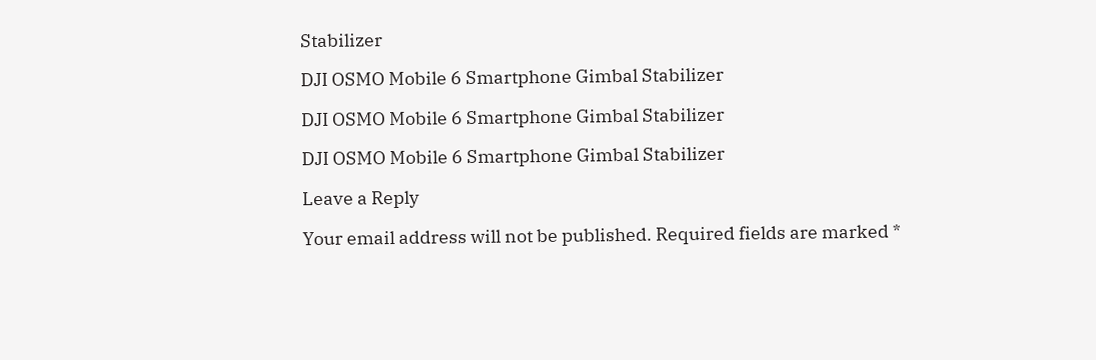Stabilizer

DJI OSMO Mobile 6 Smartphone Gimbal Stabilizer

DJI OSMO Mobile 6 Smartphone Gimbal Stabilizer

DJI OSMO Mobile 6 Smartphone Gimbal Stabilizer

Leave a Reply

Your email address will not be published. Required fields are marked *